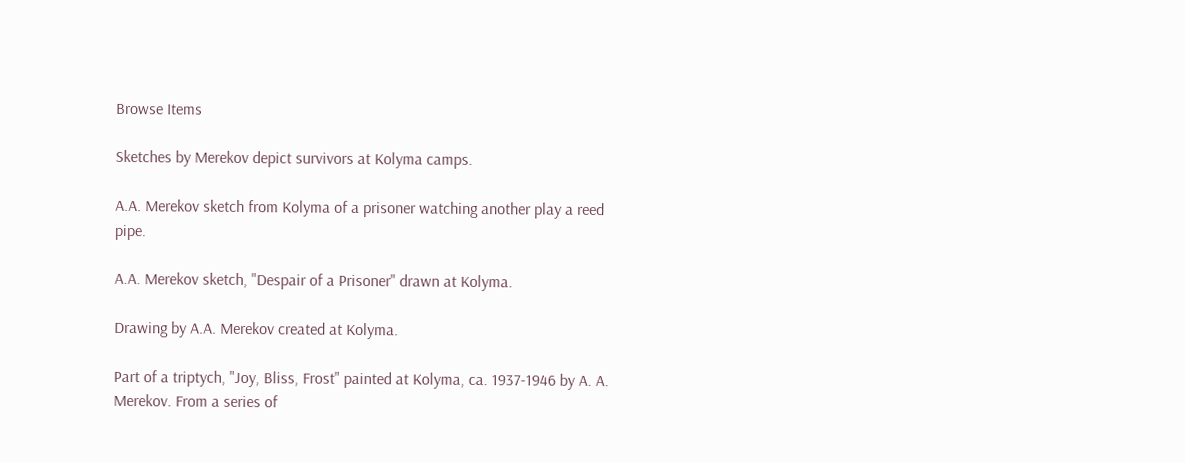Browse Items

Sketches by Merekov depict survivors at Kolyma camps.

A.A. Merekov sketch from Kolyma of a prisoner watching another play a reed pipe.

A.A. Merekov sketch, "Despair of a Prisoner" drawn at Kolyma.

Drawing by A.A. Merekov created at Kolyma.

Part of a triptych, "Joy, Bliss, Frost" painted at Kolyma, ca. 1937-1946 by A. A. Merekov. From a series of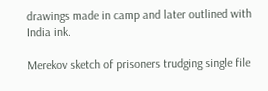drawings made in camp and later outlined with India ink.

Merekov sketch of prisoners trudging single file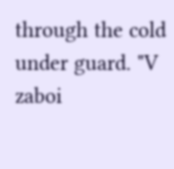through the cold under guard. "V zaboi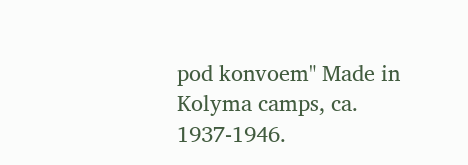pod konvoem" Made in Kolyma camps, ca. 1937-1946.